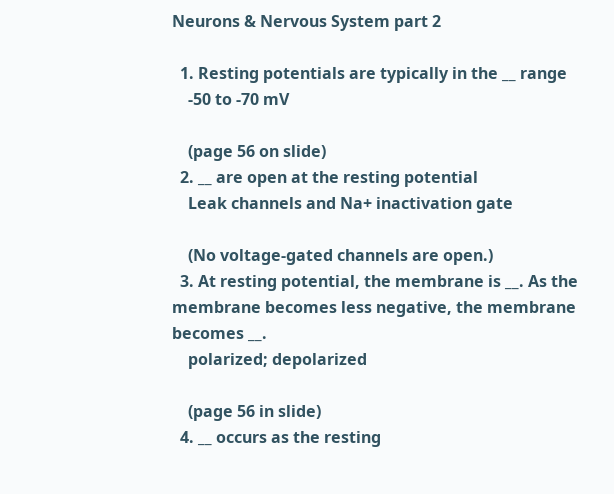Neurons & Nervous System part 2

  1. Resting potentials are typically in the __ range
    -50 to -70 mV

    (page 56 on slide)
  2. __ are open at the resting potential
    Leak channels and Na+ inactivation gate

    (No voltage-gated channels are open.)
  3. At resting potential, the membrane is __. As the membrane becomes less negative, the membrane becomes __.
    polarized; depolarized

    (page 56 in slide)
  4. __ occurs as the resting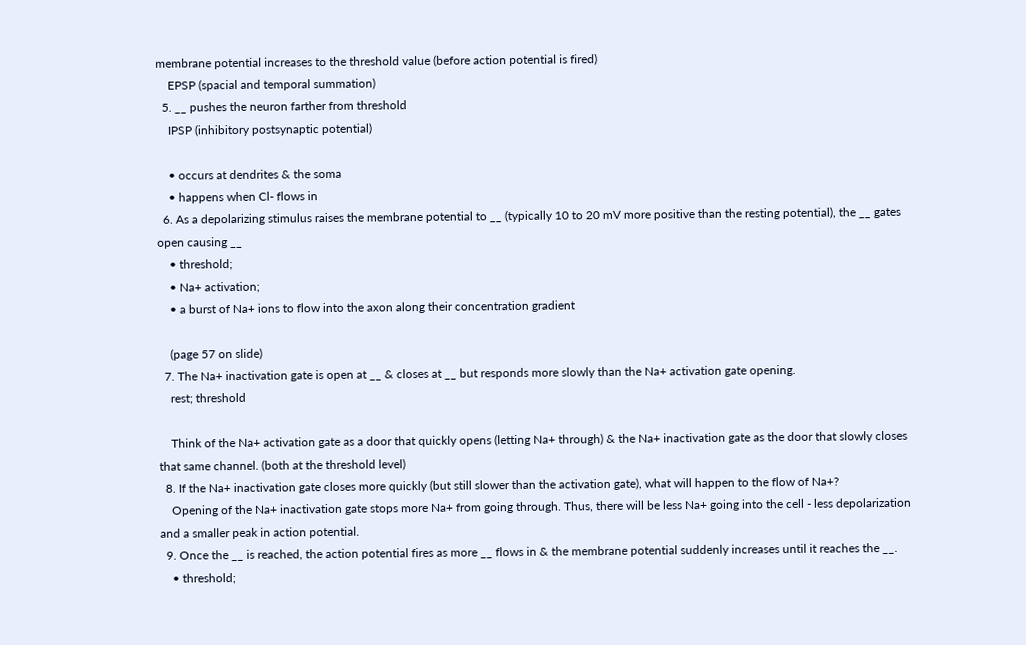membrane potential increases to the threshold value (before action potential is fired)
    EPSP (spacial and temporal summation)
  5. __ pushes the neuron farther from threshold
    IPSP (inhibitory postsynaptic potential)

    • occurs at dendrites & the soma
    • happens when Cl- flows in
  6. As a depolarizing stimulus raises the membrane potential to __ (typically 10 to 20 mV more positive than the resting potential), the __ gates open causing __
    • threshold;
    • Na+ activation;
    • a burst of Na+ ions to flow into the axon along their concentration gradient

    (page 57 on slide)
  7. The Na+ inactivation gate is open at __ & closes at __ but responds more slowly than the Na+ activation gate opening.
    rest; threshold

    Think of the Na+ activation gate as a door that quickly opens (letting Na+ through) & the Na+ inactivation gate as the door that slowly closes that same channel. (both at the threshold level)
  8. If the Na+ inactivation gate closes more quickly (but still slower than the activation gate), what will happen to the flow of Na+?
    Opening of the Na+ inactivation gate stops more Na+ from going through. Thus, there will be less Na+ going into the cell - less depolarization and a smaller peak in action potential.
  9. Once the __ is reached, the action potential fires as more __ flows in & the membrane potential suddenly increases until it reaches the __.
    • threshold;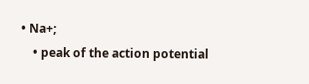• Na+;
    • peak of the action potential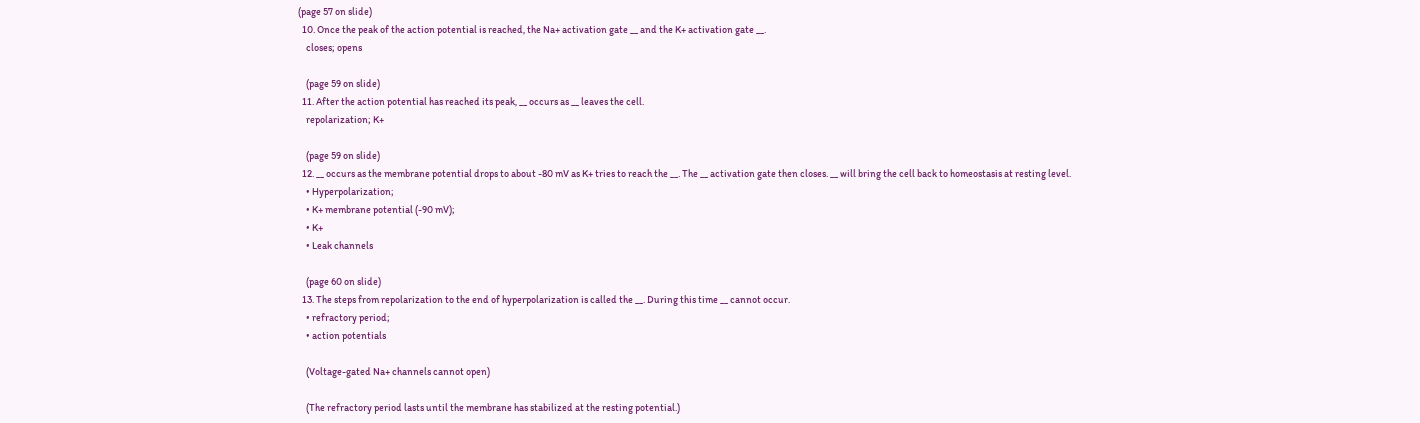(page 57 on slide)
  10. Once the peak of the action potential is reached, the Na+ activation gate __ and the K+ activation gate __.
    closes; opens

    (page 59 on slide)
  11. After the action potential has reached its peak, __ occurs as __ leaves the cell.
    repolarization; K+

    (page 59 on slide)
  12. __ occurs as the membrane potential drops to about -80 mV as K+ tries to reach the __. The __ activation gate then closes. __ will bring the cell back to homeostasis at resting level.
    • Hyperpolarization;
    • K+ membrane potential (-90 mV);
    • K+
    • Leak channels

    (page 60 on slide)
  13. The steps from repolarization to the end of hyperpolarization is called the __. During this time __ cannot occur.
    • refractory period;
    • action potentials

    (Voltage-gated Na+ channels cannot open)

    (The refractory period lasts until the membrane has stabilized at the resting potential.)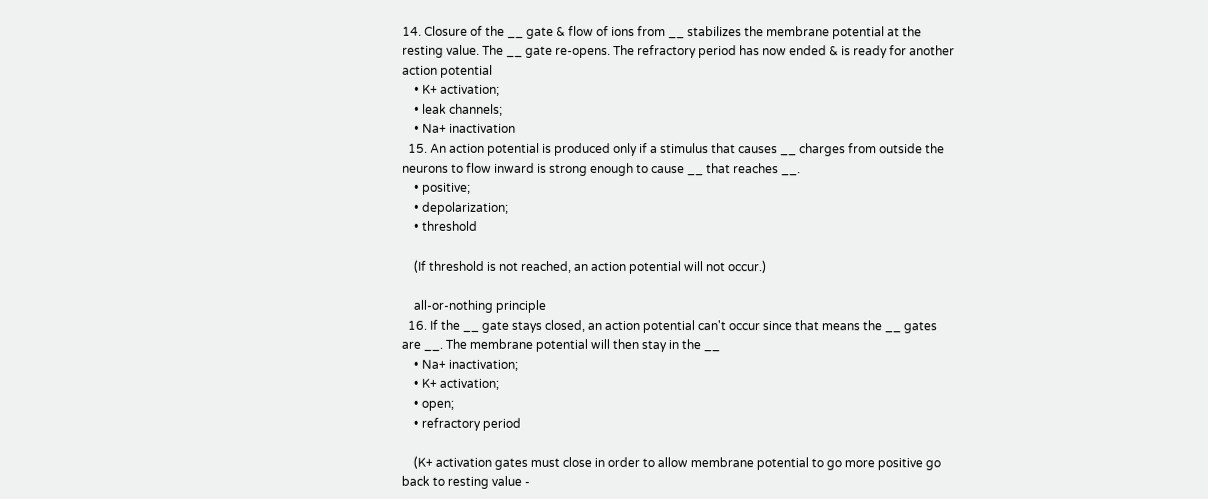14. Closure of the __ gate & flow of ions from __ stabilizes the membrane potential at the resting value. The __ gate re-opens. The refractory period has now ended & is ready for another action potential
    • K+ activation;
    • leak channels;
    • Na+ inactivation
  15. An action potential is produced only if a stimulus that causes __ charges from outside the neurons to flow inward is strong enough to cause __ that reaches __.
    • positive;
    • depolarization;
    • threshold

    (If threshold is not reached, an action potential will not occur.)

    all-or-nothing principle
  16. If the __ gate stays closed, an action potential can't occur since that means the __ gates are __. The membrane potential will then stay in the __
    • Na+ inactivation;
    • K+ activation;
    • open;
    • refractory period

    (K+ activation gates must close in order to allow membrane potential to go more positive go back to resting value -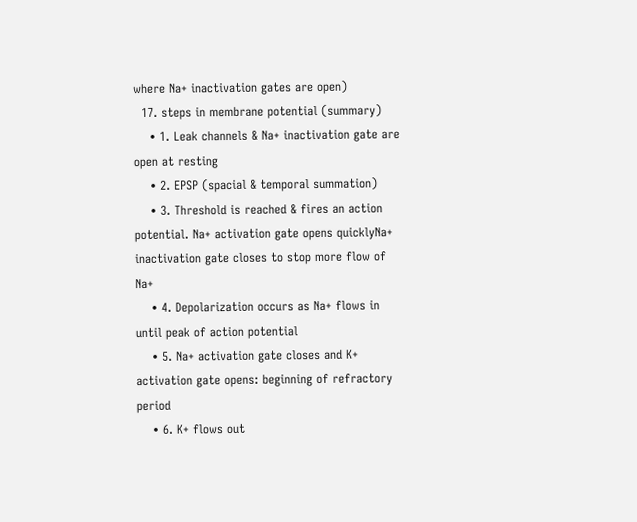where Na+ inactivation gates are open)
  17. steps in membrane potential (summary)
    • 1. Leak channels & Na+ inactivation gate are open at resting
    • 2. EPSP (spacial & temporal summation)
    • 3. Threshold is reached & fires an action potential. Na+ activation gate opens quicklyNa+ inactivation gate closes to stop more flow of Na+
    • 4. Depolarization occurs as Na+ flows in until peak of action potential
    • 5. Na+ activation gate closes and K+ activation gate opens: beginning of refractory period
    • 6. K+ flows out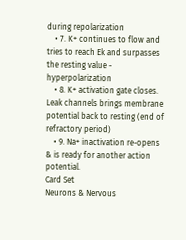during repolarization
    • 7. K+ continues to flow and tries to reach Ek and surpasses the resting value - hyperpolarization
    • 8. K+ activation gate closes. Leak channels brings membrane potential back to resting (end of refractory period)
    • 9. Na+ inactivation re-opens & is ready for another action potential.
Card Set
Neurons & Nervous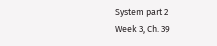System part 2
Week 3, Ch. 39